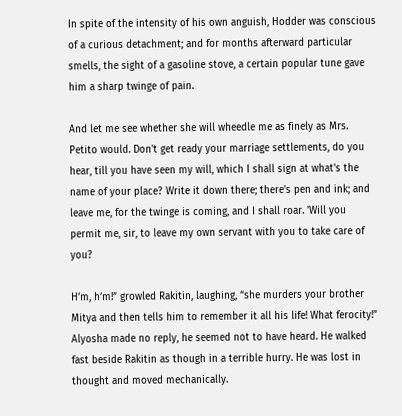In spite of the intensity of his own anguish, Hodder was conscious of a curious detachment; and for months afterward particular smells, the sight of a gasoline stove, a certain popular tune gave him a sharp twinge of pain.

And let me see whether she will wheedle me as finely as Mrs. Petito would. Don't get ready your marriage settlements, do you hear, till you have seen my will, which I shall sign at what's the name of your place? Write it down there; there's pen and ink; and leave me, for the twinge is coming, and I shall roar. 'Will you permit me, sir, to leave my own servant with you to take care of you?

H’m, h’m!” growled Rakitin, laughing, “she murders your brother Mitya and then tells him to remember it all his life! What ferocity!” Alyosha made no reply, he seemed not to have heard. He walked fast beside Rakitin as though in a terrible hurry. He was lost in thought and moved mechanically.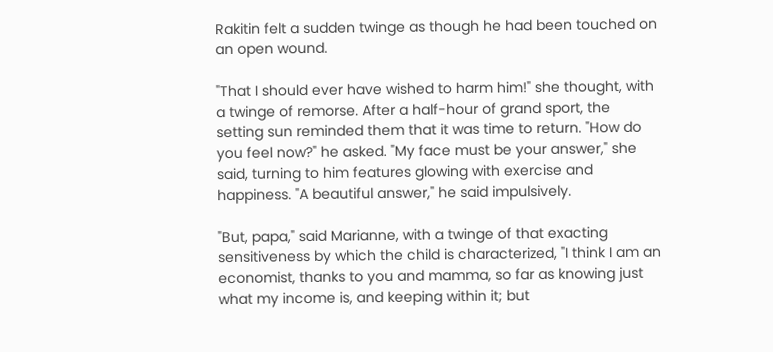Rakitin felt a sudden twinge as though he had been touched on an open wound.

"That I should ever have wished to harm him!" she thought, with a twinge of remorse. After a half-hour of grand sport, the setting sun reminded them that it was time to return. "How do you feel now?" he asked. "My face must be your answer," she said, turning to him features glowing with exercise and happiness. "A beautiful answer," he said impulsively.

"But, papa," said Marianne, with a twinge of that exacting sensitiveness by which the child is characterized, "I think I am an economist, thanks to you and mamma, so far as knowing just what my income is, and keeping within it; but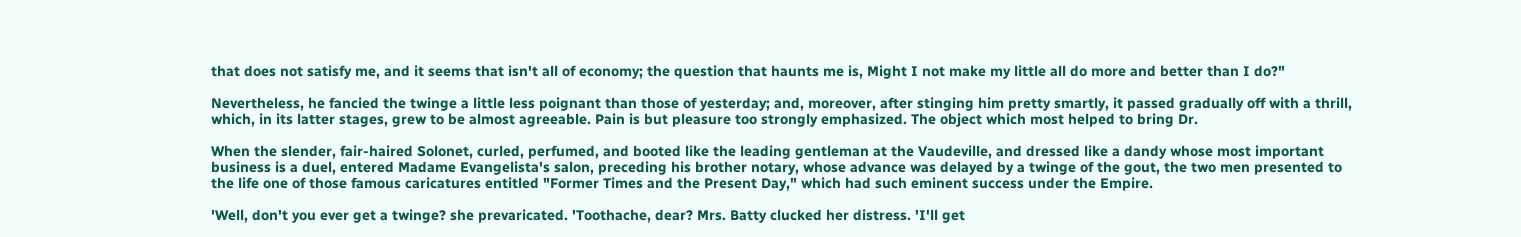that does not satisfy me, and it seems that isn't all of economy; the question that haunts me is, Might I not make my little all do more and better than I do?"

Nevertheless, he fancied the twinge a little less poignant than those of yesterday; and, moreover, after stinging him pretty smartly, it passed gradually off with a thrill, which, in its latter stages, grew to be almost agreeable. Pain is but pleasure too strongly emphasized. The object which most helped to bring Dr.

When the slender, fair-haired Solonet, curled, perfumed, and booted like the leading gentleman at the Vaudeville, and dressed like a dandy whose most important business is a duel, entered Madame Evangelista's salon, preceding his brother notary, whose advance was delayed by a twinge of the gout, the two men presented to the life one of those famous caricatures entitled "Former Times and the Present Day," which had such eminent success under the Empire.

'Well, don't you ever get a twinge? she prevaricated. 'Toothache, dear? Mrs. Batty clucked her distress. 'I'll get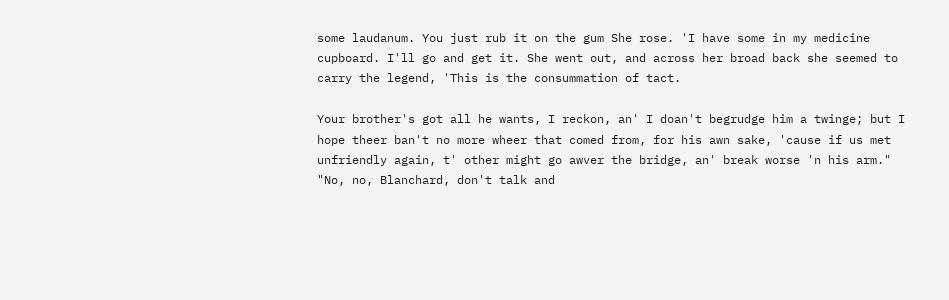some laudanum. You just rub it on the gum She rose. 'I have some in my medicine cupboard. I'll go and get it. She went out, and across her broad back she seemed to carry the legend, 'This is the consummation of tact.

Your brother's got all he wants, I reckon, an' I doan't begrudge him a twinge; but I hope theer ban't no more wheer that comed from, for his awn sake, 'cause if us met unfriendly again, t' other might go awver the bridge, an' break worse 'n his arm." "No, no, Blanchard, don't talk and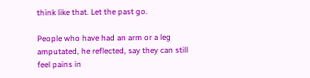think like that. Let the past go.

People who have had an arm or a leg amputated, he reflected, say they can still feel pains in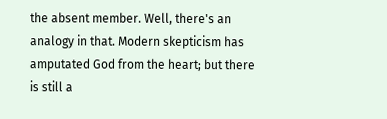the absent member. Well, there's an analogy in that. Modern skepticism has amputated God from the heart; but there is still a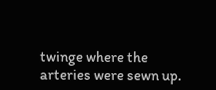twinge where the arteries were sewn up.